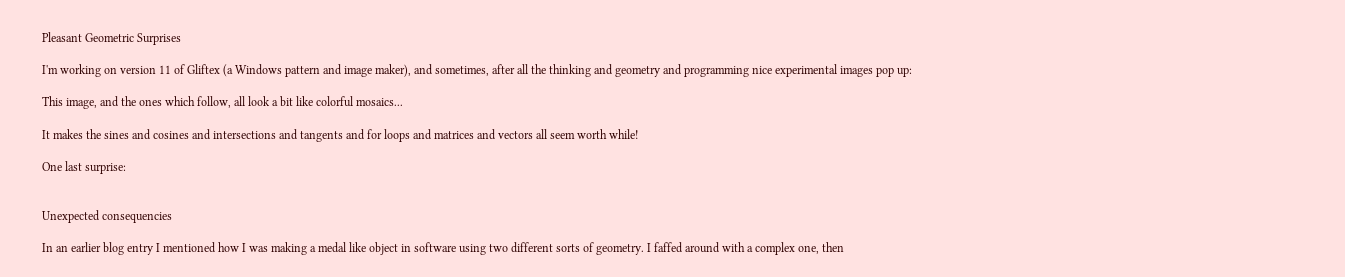Pleasant Geometric Surprises

I'm working on version 11 of Gliftex (a Windows pattern and image maker), and sometimes, after all the thinking and geometry and programming nice experimental images pop up:

This image, and the ones which follow, all look a bit like colorful mosaics...

It makes the sines and cosines and intersections and tangents and for loops and matrices and vectors all seem worth while!

One last surprise:


Unexpected consequencies

In an earlier blog entry I mentioned how I was making a medal like object in software using two different sorts of geometry. I faffed around with a complex one, then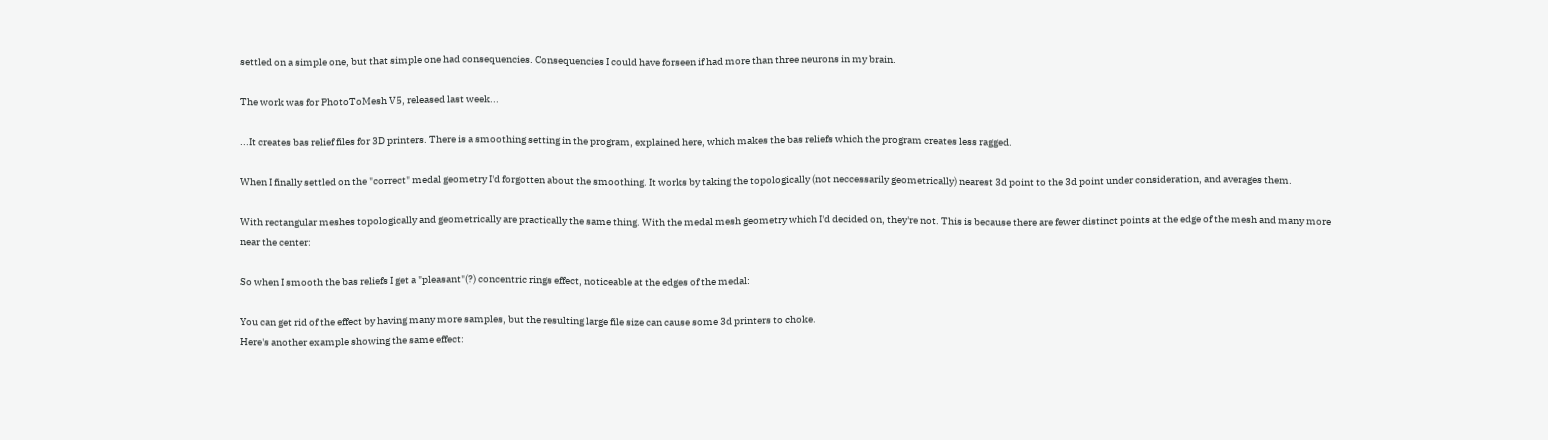settled on a simple one, but that simple one had consequencies. Consequencies I could have forseen if had more than three neurons in my brain.

The work was for PhotoToMesh V5, released last week...

...It creates bas relief files for 3D printers. There is a smoothing setting in the program, explained here, which makes the bas reliefs which the program creates less ragged.

When I finally settled on the "correct" medal geometry I'd forgotten about the smoothing. It works by taking the topologically (not neccessarily geometrically) nearest 3d point to the 3d point under consideration, and averages them.

With rectangular meshes topologically and geometrically are practically the same thing. With the medal mesh geometry which I'd decided on, they're not. This is because there are fewer distinct points at the edge of the mesh and many more near the center:

So when I smooth the bas reliefs I get a "pleasant"(?) concentric rings effect, noticeable at the edges of the medal:

You can get rid of the effect by having many more samples, but the resulting large file size can cause some 3d printers to choke.
Here's another example showing the same effect: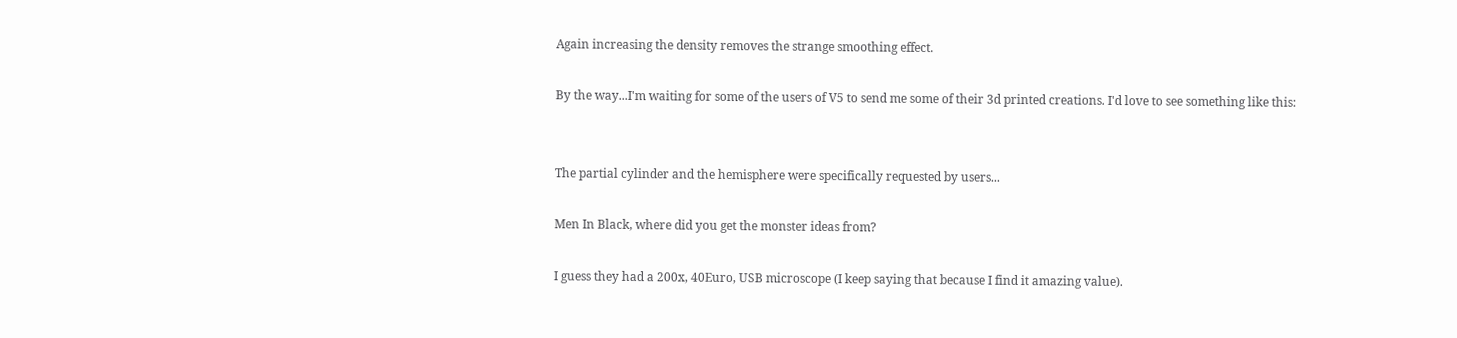Again increasing the density removes the strange smoothing effect.

By the way...I'm waiting for some of the users of V5 to send me some of their 3d printed creations. I'd love to see something like this:


The partial cylinder and the hemisphere were specifically requested by users...

Men In Black, where did you get the monster ideas from?

I guess they had a 200x, 40Euro, USB microscope (I keep saying that because I find it amazing value).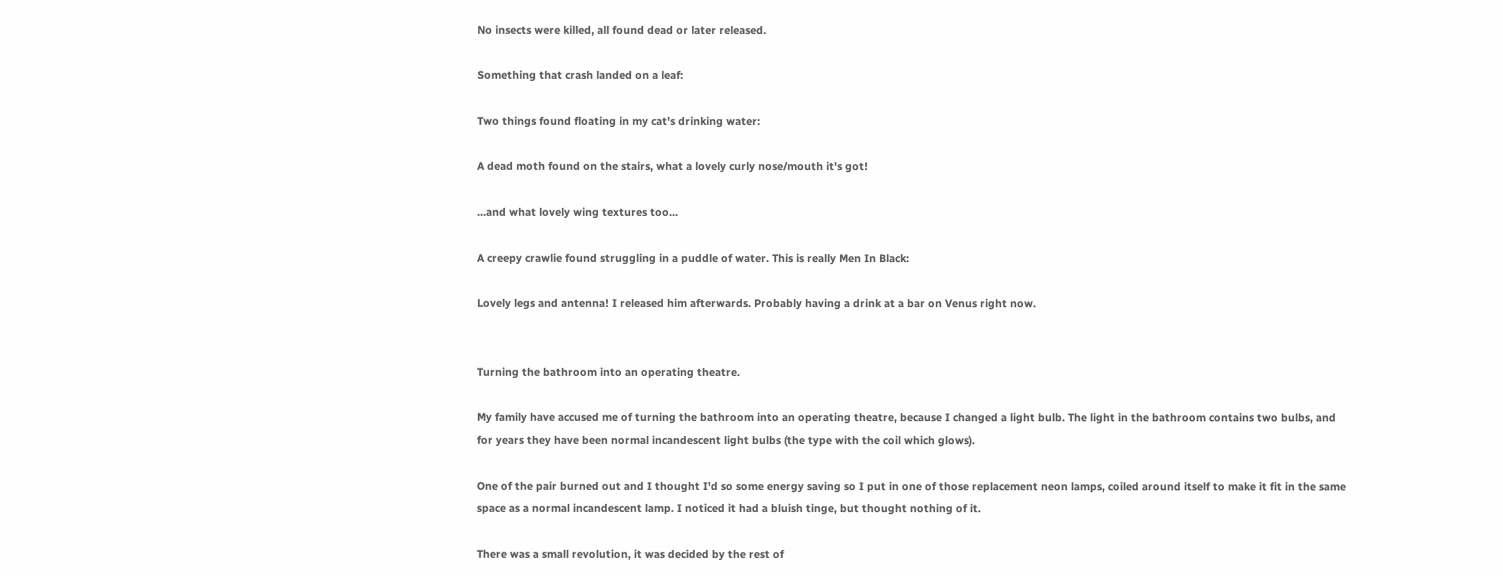No insects were killed, all found dead or later released.

Something that crash landed on a leaf:

Two things found floating in my cat's drinking water:

A dead moth found on the stairs, what a lovely curly nose/mouth it's got!

...and what lovely wing textures too...

A creepy crawlie found struggling in a puddle of water. This is really Men In Black:

Lovely legs and antenna! I released him afterwards. Probably having a drink at a bar on Venus right now.


Turning the bathroom into an operating theatre.

My family have accused me of turning the bathroom into an operating theatre, because I changed a light bulb. The light in the bathroom contains two bulbs, and for years they have been normal incandescent light bulbs (the type with the coil which glows).

One of the pair burned out and I thought I'd so some energy saving so I put in one of those replacement neon lamps, coiled around itself to make it fit in the same space as a normal incandescent lamp. I noticed it had a bluish tinge, but thought nothing of it.

There was a small revolution, it was decided by the rest of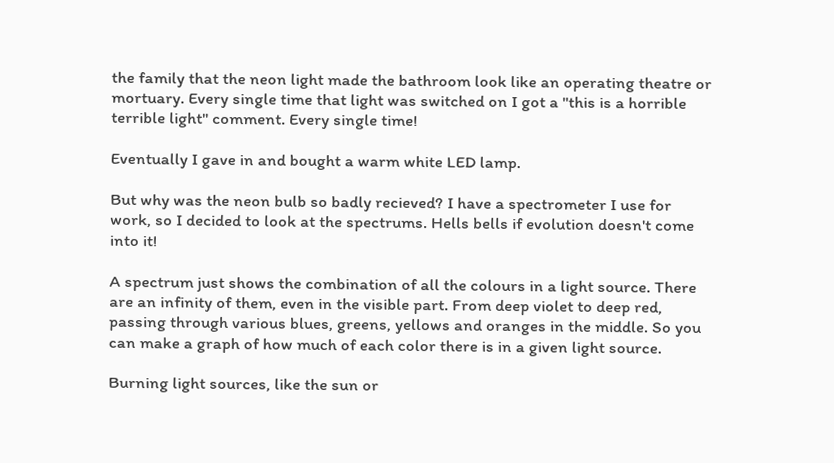the family that the neon light made the bathroom look like an operating theatre or mortuary. Every single time that light was switched on I got a "this is a horrible terrible light" comment. Every single time!

Eventually I gave in and bought a warm white LED lamp.

But why was the neon bulb so badly recieved? I have a spectrometer I use for work, so I decided to look at the spectrums. Hells bells if evolution doesn't come into it!

A spectrum just shows the combination of all the colours in a light source. There are an infinity of them, even in the visible part. From deep violet to deep red, passing through various blues, greens, yellows and oranges in the middle. So you can make a graph of how much of each color there is in a given light source.

Burning light sources, like the sun or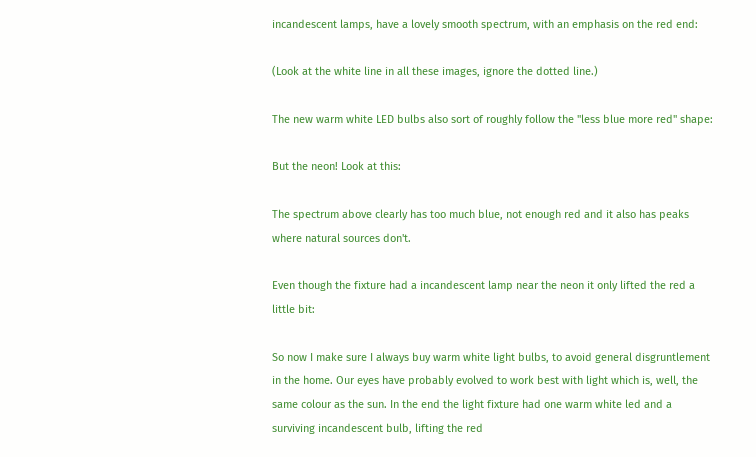incandescent lamps, have a lovely smooth spectrum, with an emphasis on the red end:

(Look at the white line in all these images, ignore the dotted line.)

The new warm white LED bulbs also sort of roughly follow the "less blue more red" shape:

But the neon! Look at this:

The spectrum above clearly has too much blue, not enough red and it also has peaks where natural sources don't.

Even though the fixture had a incandescent lamp near the neon it only lifted the red a little bit:

So now I make sure I always buy warm white light bulbs, to avoid general disgruntlement in the home. Our eyes have probably evolved to work best with light which is, well, the same colour as the sun. In the end the light fixture had one warm white led and a surviving incandescent bulb, lifting the red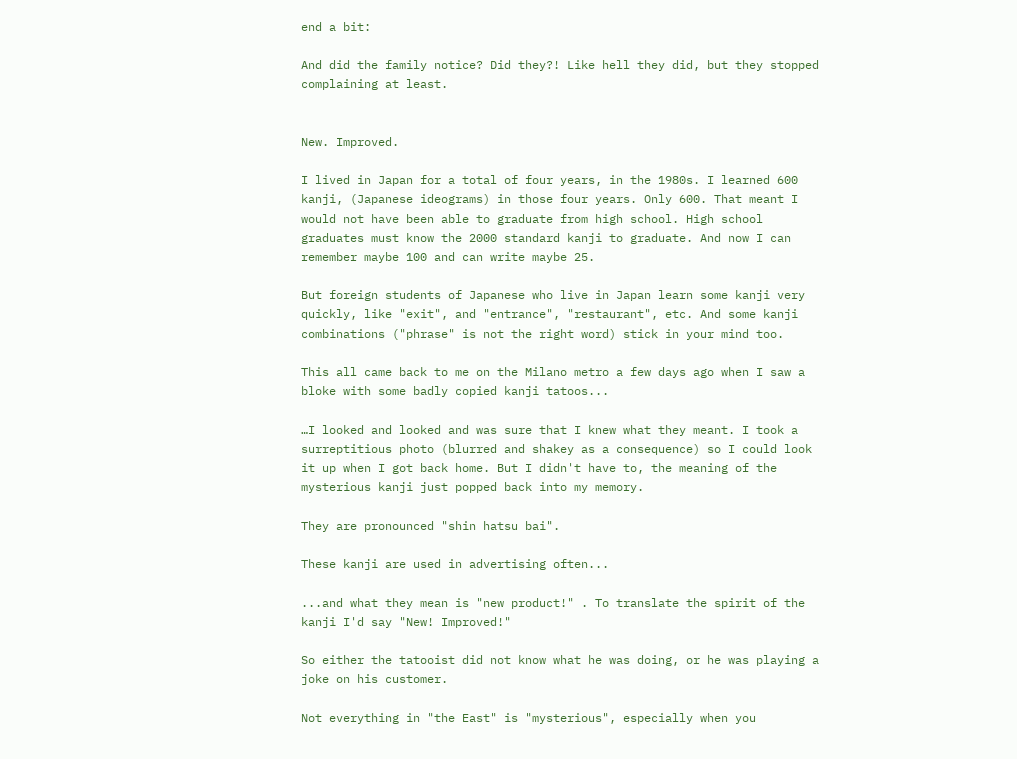end a bit:

And did the family notice? Did they?! Like hell they did, but they stopped complaining at least.


New. Improved.

I lived in Japan for a total of four years, in the 1980s. I learned 600 kanji, (Japanese ideograms) in those four years. Only 600. That meant I would not have been able to graduate from high school. High school graduates must know the 2000 standard kanji to graduate. And now I can remember maybe 100 and can write maybe 25.

But foreign students of Japanese who live in Japan learn some kanji very quickly, like "exit", and "entrance", "restaurant", etc. And some kanji combinations ("phrase" is not the right word) stick in your mind too.

This all came back to me on the Milano metro a few days ago when I saw a bloke with some badly copied kanji tatoos...

…I looked and looked and was sure that I knew what they meant. I took a surreptitious photo (blurred and shakey as a consequence) so I could look it up when I got back home. But I didn't have to, the meaning of the mysterious kanji just popped back into my memory.

They are pronounced "shin hatsu bai".

These kanji are used in advertising often...

...and what they mean is "new product!" . To translate the spirit of the kanji I'd say "New! Improved!"

So either the tatooist did not know what he was doing, or he was playing a joke on his customer.

Not everything in "the East" is "mysterious", especially when you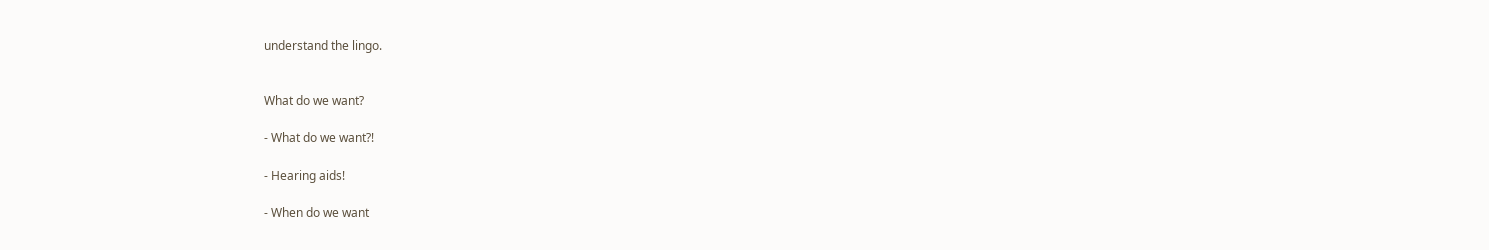understand the lingo.


What do we want?

- What do we want?!

- Hearing aids!

- When do we want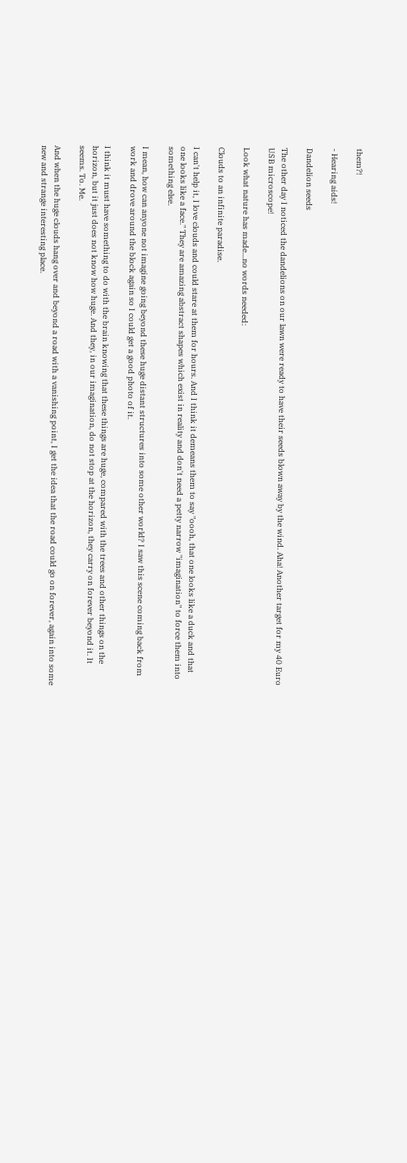them?!

- Hearing aids!

Dandelion seeds

The other day I noticed the dandelions on our lawn were ready to have their seeds blown away by the wind. Aha! Another target for my 40 Euro USB microscope!

Look what nature has made...no words needed:

Clouds to an infinite paradise.

I can't help it, I love clouds and could stare at them for hours. And I think it demeans them to say "oooh, that one looks like a duck and that one looks like a face." They are amazing abstract shapes which exist in reality and don't need a petty narrow "imagination" to force them into something else.

I mean, how can anyone not imagine going beyond these huge distant structures into some other world? I saw this scene coming back from work and drove around the block again so I could get a good photo of it.

I think it must have something to do with the brain knowing that these things are huge, compared with the trees and other things on the horizon, but it just does not know how huge. And they, in our imagination, do not stop at the horizon, they carry on forever beyond it. It seems. To. Me.

And when the huge clouds hang over and beyond a road with a vanishing point, I get the idea that the road could go on forever, again into some new and strange interesting place.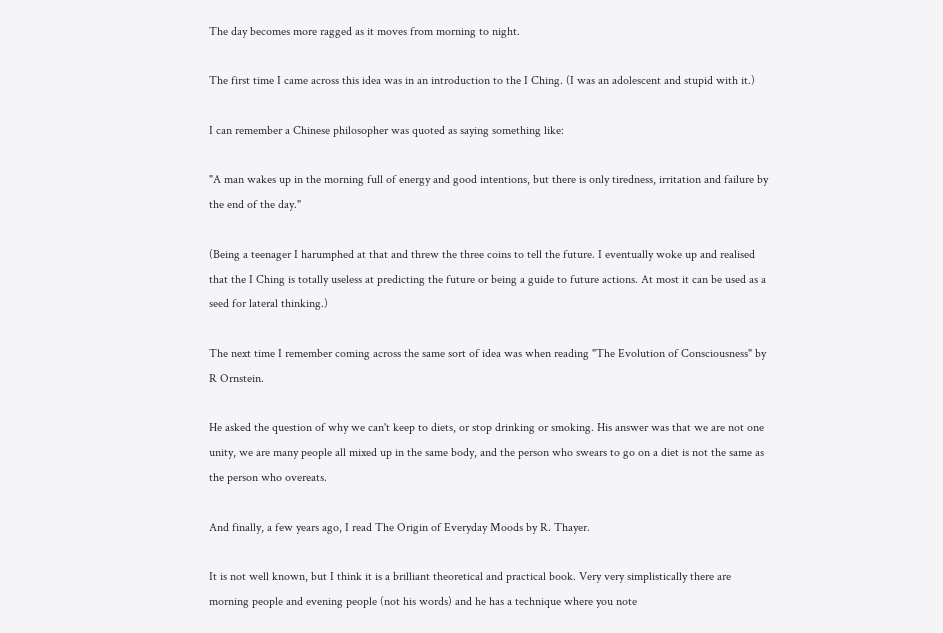The day becomes more ragged as it moves from morning to night.

The first time I came across this idea was in an introduction to the I Ching. (I was an adolescent and stupid with it.)

I can remember a Chinese philosopher was quoted as saying something like:

"A man wakes up in the morning full of energy and good intentions, but there is only tiredness, irritation and failure by the end of the day."

(Being a teenager I harumphed at that and threw the three coins to tell the future. I eventually woke up and realised that the I Ching is totally useless at predicting the future or being a guide to future actions. At most it can be used as a seed for lateral thinking.)

The next time I remember coming across the same sort of idea was when reading "The Evolution of Consciousness" by R Ornstein.

He asked the question of why we can't keep to diets, or stop drinking or smoking. His answer was that we are not one unity, we are many people all mixed up in the same body, and the person who swears to go on a diet is not the same as the person who overeats.

And finally, a few years ago, I read The Origin of Everyday Moods by R. Thayer.

It is not well known, but I think it is a brilliant theoretical and practical book. Very very simplistically there are morning people and evening people (not his words) and he has a technique where you note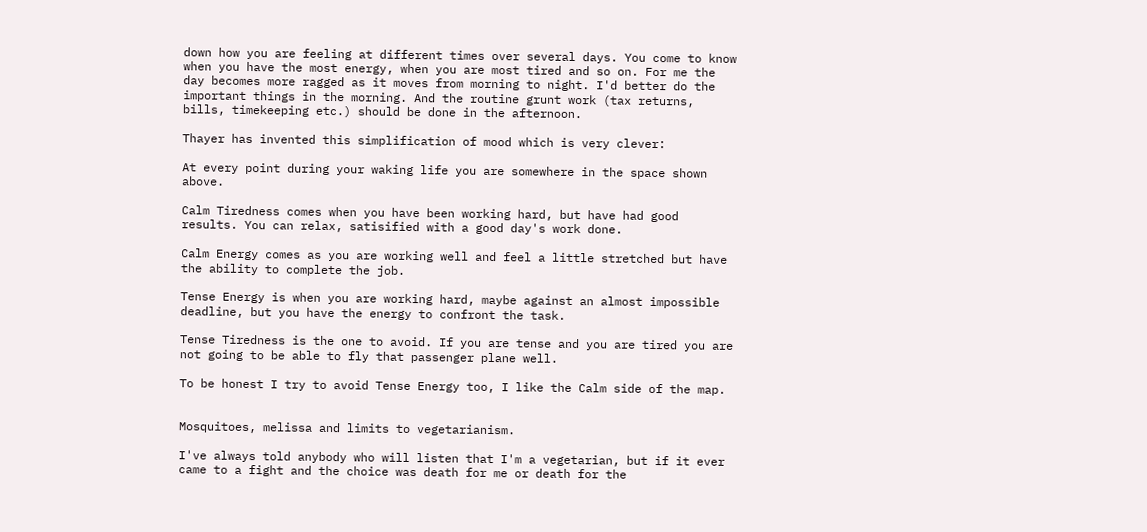down how you are feeling at different times over several days. You come to know when you have the most energy, when you are most tired and so on. For me the day becomes more ragged as it moves from morning to night. I'd better do the important things in the morning. And the routine grunt work (tax returns, bills, timekeeping etc.) should be done in the afternoon.

Thayer has invented this simplification of mood which is very clever:

At every point during your waking life you are somewhere in the space shown above.

Calm Tiredness comes when you have been working hard, but have had good results. You can relax, satisified with a good day's work done.

Calm Energy comes as you are working well and feel a little stretched but have the ability to complete the job.

Tense Energy is when you are working hard, maybe against an almost impossible deadline, but you have the energy to confront the task.

Tense Tiredness is the one to avoid. If you are tense and you are tired you are not going to be able to fly that passenger plane well.

To be honest I try to avoid Tense Energy too, I like the Calm side of the map.


Mosquitoes, melissa and limits to vegetarianism.

I've always told anybody who will listen that I'm a vegetarian, but if it ever came to a fight and the choice was death for me or death for the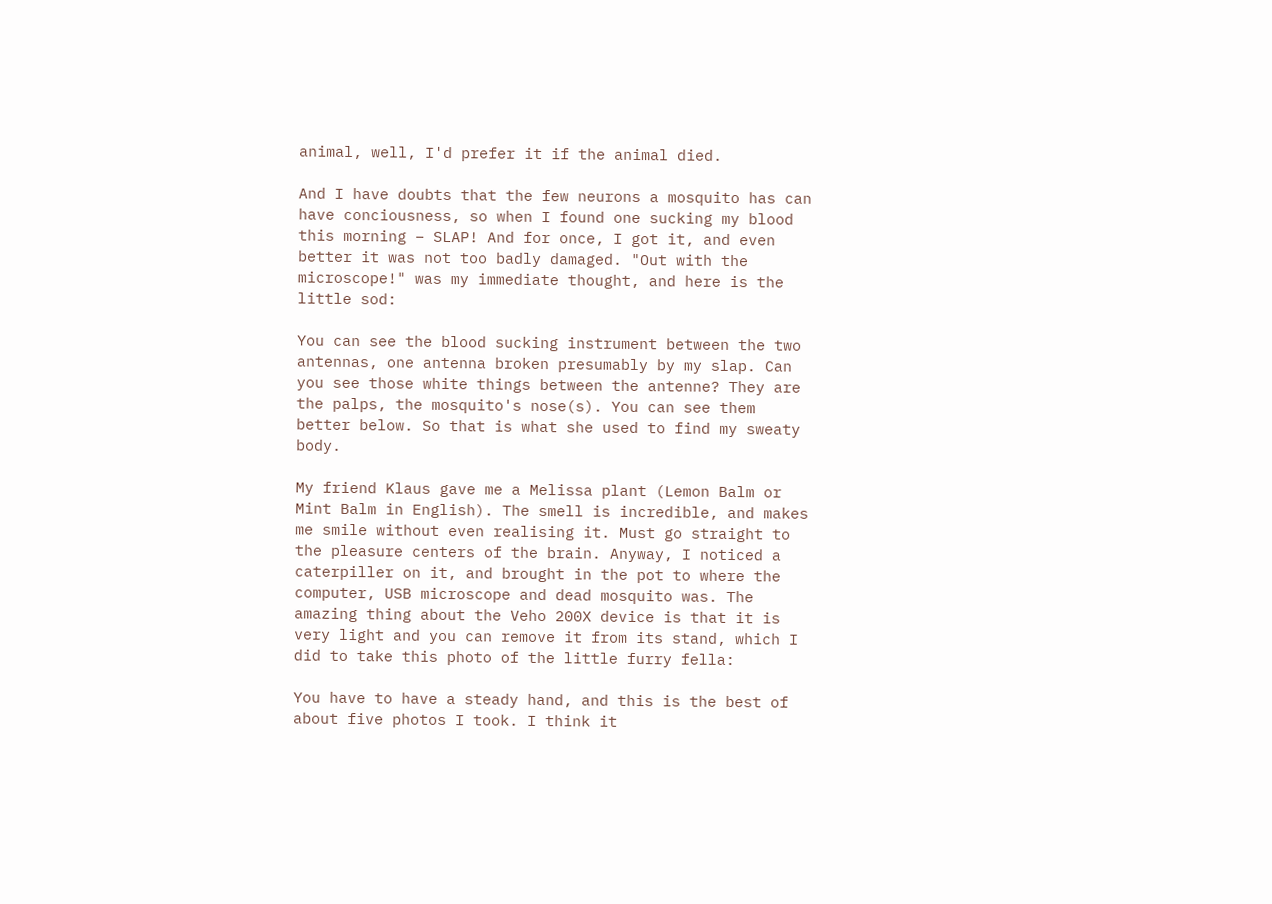animal, well, I'd prefer it if the animal died.

And I have doubts that the few neurons a mosquito has can have conciousness, so when I found one sucking my blood this morning – SLAP! And for once, I got it, and even better it was not too badly damaged. "Out with the microscope!" was my immediate thought, and here is the little sod:

You can see the blood sucking instrument between the two antennas, one antenna broken presumably by my slap. Can you see those white things between the antenne? They are the palps, the mosquito's nose(s). You can see them better below. So that is what she used to find my sweaty body.

My friend Klaus gave me a Melissa plant (Lemon Balm or Mint Balm in English). The smell is incredible, and makes me smile without even realising it. Must go straight to the pleasure centers of the brain. Anyway, I noticed a caterpiller on it, and brought in the pot to where the computer, USB microscope and dead mosquito was. The amazing thing about the Veho 200X device is that it is very light and you can remove it from its stand, which I did to take this photo of the little furry fella:

You have to have a steady hand, and this is the best of about five photos I took. I think it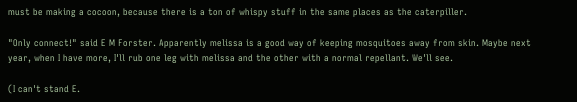must be making a cocoon, because there is a ton of whispy stuff in the same places as the caterpiller.

"Only connect!" said E M Forster. Apparently melissa is a good way of keeping mosquitoes away from skin. Maybe next year, when I have more, I'll rub one leg with melissa and the other with a normal repellant. We'll see.

(I can't stand E.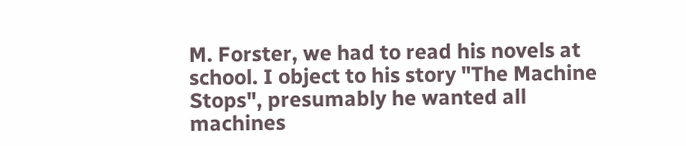M. Forster, we had to read his novels at school. I object to his story "The Machine Stops", presumably he wanted all machines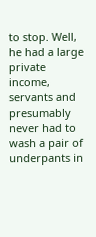to stop. Well, he had a large private income, servants and presumably never had to wash a pair of underpants in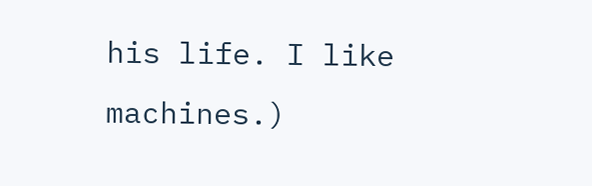his life. I like machines.)